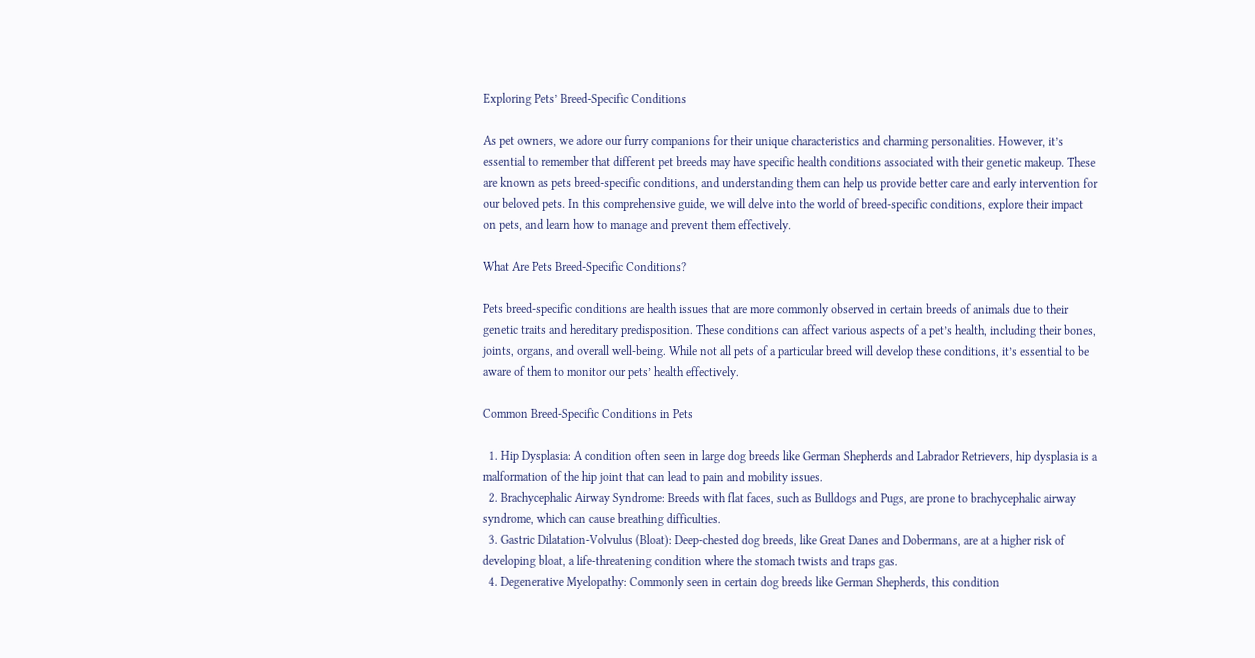Exploring Pets’ Breed-Specific Conditions

As pet owners, we adore our furry companions for their unique characteristics and charming personalities. However, it’s essential to remember that different pet breeds may have specific health conditions associated with their genetic makeup. These are known as pets breed-specific conditions, and understanding them can help us provide better care and early intervention for our beloved pets. In this comprehensive guide, we will delve into the world of breed-specific conditions, explore their impact on pets, and learn how to manage and prevent them effectively.

What Are Pets Breed-Specific Conditions?

Pets breed-specific conditions are health issues that are more commonly observed in certain breeds of animals due to their genetic traits and hereditary predisposition. These conditions can affect various aspects of a pet’s health, including their bones, joints, organs, and overall well-being. While not all pets of a particular breed will develop these conditions, it’s essential to be aware of them to monitor our pets’ health effectively.

Common Breed-Specific Conditions in Pets

  1. Hip Dysplasia: A condition often seen in large dog breeds like German Shepherds and Labrador Retrievers, hip dysplasia is a malformation of the hip joint that can lead to pain and mobility issues.
  2. Brachycephalic Airway Syndrome: Breeds with flat faces, such as Bulldogs and Pugs, are prone to brachycephalic airway syndrome, which can cause breathing difficulties.
  3. Gastric Dilatation-Volvulus (Bloat): Deep-chested dog breeds, like Great Danes and Dobermans, are at a higher risk of developing bloat, a life-threatening condition where the stomach twists and traps gas.
  4. Degenerative Myelopathy: Commonly seen in certain dog breeds like German Shepherds, this condition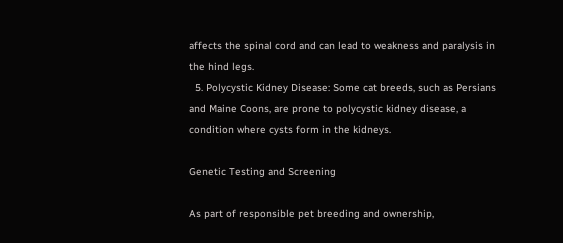affects the spinal cord and can lead to weakness and paralysis in the hind legs.
  5. Polycystic Kidney Disease: Some cat breeds, such as Persians and Maine Coons, are prone to polycystic kidney disease, a condition where cysts form in the kidneys.

Genetic Testing and Screening

As part of responsible pet breeding and ownership,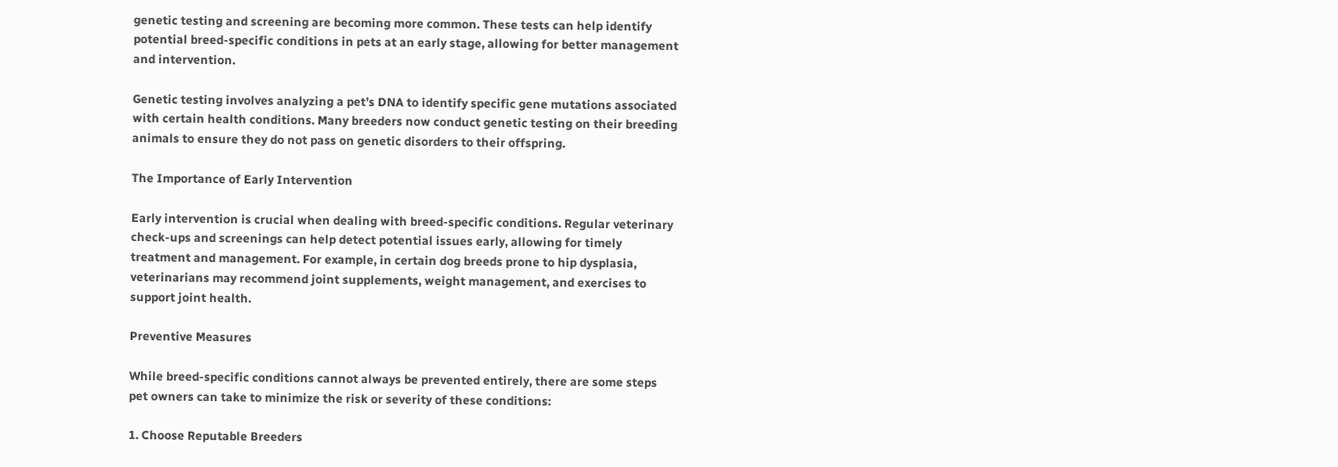genetic testing and screening are becoming more common. These tests can help identify potential breed-specific conditions in pets at an early stage, allowing for better management and intervention.

Genetic testing involves analyzing a pet’s DNA to identify specific gene mutations associated with certain health conditions. Many breeders now conduct genetic testing on their breeding animals to ensure they do not pass on genetic disorders to their offspring.

The Importance of Early Intervention

Early intervention is crucial when dealing with breed-specific conditions. Regular veterinary check-ups and screenings can help detect potential issues early, allowing for timely treatment and management. For example, in certain dog breeds prone to hip dysplasia, veterinarians may recommend joint supplements, weight management, and exercises to support joint health.

Preventive Measures

While breed-specific conditions cannot always be prevented entirely, there are some steps pet owners can take to minimize the risk or severity of these conditions:

1. Choose Reputable Breeders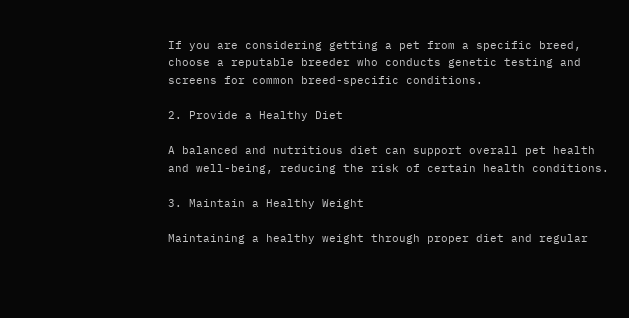If you are considering getting a pet from a specific breed, choose a reputable breeder who conducts genetic testing and screens for common breed-specific conditions.

2. Provide a Healthy Diet

A balanced and nutritious diet can support overall pet health and well-being, reducing the risk of certain health conditions.

3. Maintain a Healthy Weight

Maintaining a healthy weight through proper diet and regular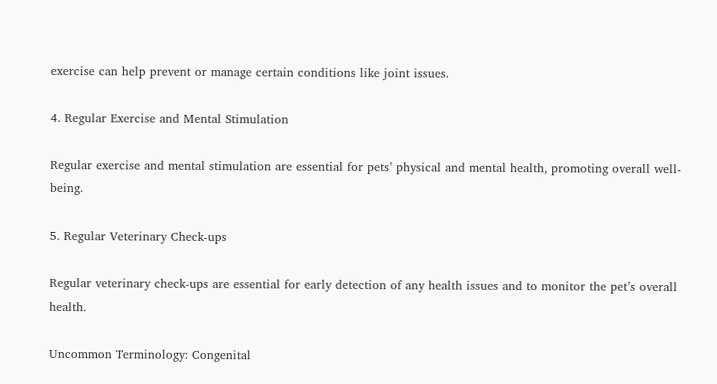exercise can help prevent or manage certain conditions like joint issues.

4. Regular Exercise and Mental Stimulation

Regular exercise and mental stimulation are essential for pets’ physical and mental health, promoting overall well-being.

5. Regular Veterinary Check-ups

Regular veterinary check-ups are essential for early detection of any health issues and to monitor the pet’s overall health.

Uncommon Terminology: Congenital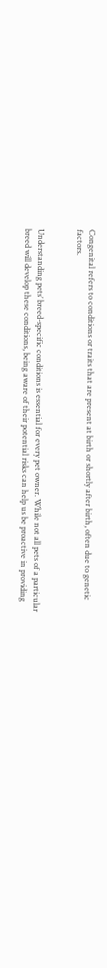Congenital refers to conditions or traits that are present at birth or shortly after birth, often due to genetic factors.


Understanding pets’ breed-specific conditions is essential for every pet owner. While not all pets of a particular breed will develop these conditions, being aware of their potential risks can help us be proactive in providing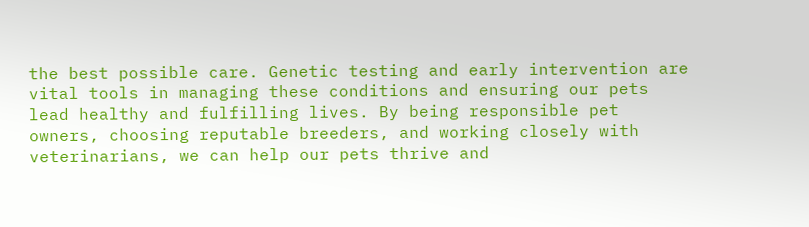the best possible care. Genetic testing and early intervention are vital tools in managing these conditions and ensuring our pets lead healthy and fulfilling lives. By being responsible pet owners, choosing reputable breeders, and working closely with veterinarians, we can help our pets thrive and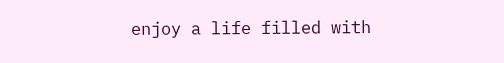enjoy a life filled with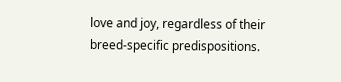love and joy, regardless of their breed-specific predispositions.